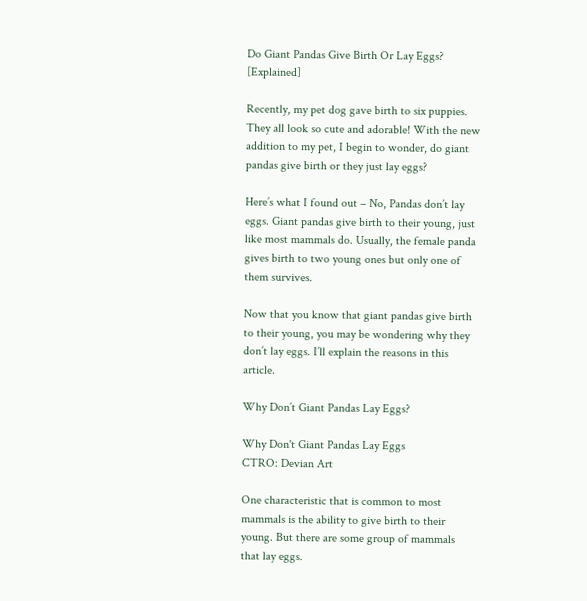Do Giant Pandas Give Birth Or Lay Eggs? [Explained]

Recently, my pet dog gave birth to six puppies. They all look so cute and adorable! With the new addition to my pet, I begin to wonder, do giant pandas give birth or they just lay eggs?

Here’s what I found out – No, Pandas don’t lay eggs. Giant pandas give birth to their young, just like most mammals do. Usually, the female panda gives birth to two young ones but only one of them survives.

Now that you know that giant pandas give birth to their young, you may be wondering why they don’t lay eggs. I’ll explain the reasons in this article.

Why Don’t Giant Pandas Lay Eggs?

Why Don't Giant Pandas Lay Eggs
CTRO: Devian Art

One characteristic that is common to most mammals is the ability to give birth to their young. But there are some group of mammals that lay eggs.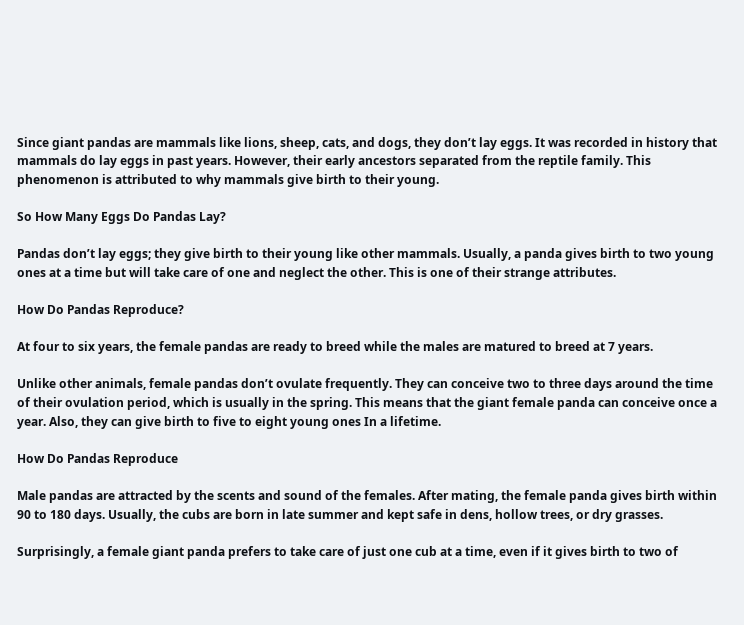Since giant pandas are mammals like lions, sheep, cats, and dogs, they don’t lay eggs. It was recorded in history that mammals do lay eggs in past years. However, their early ancestors separated from the reptile family. This phenomenon is attributed to why mammals give birth to their young.

So How Many Eggs Do Pandas Lay?

Pandas don’t lay eggs; they give birth to their young like other mammals. Usually, a panda gives birth to two young ones at a time but will take care of one and neglect the other. This is one of their strange attributes.

How Do Pandas Reproduce?

At four to six years, the female pandas are ready to breed while the males are matured to breed at 7 years.

Unlike other animals, female pandas don’t ovulate frequently. They can conceive two to three days around the time of their ovulation period, which is usually in the spring. This means that the giant female panda can conceive once a year. Also, they can give birth to five to eight young ones In a lifetime.

How Do Pandas Reproduce

Male pandas are attracted by the scents and sound of the females. After mating, the female panda gives birth within 90 to 180 days. Usually, the cubs are born in late summer and kept safe in dens, hollow trees, or dry grasses.

Surprisingly, a female giant panda prefers to take care of just one cub at a time, even if it gives birth to two of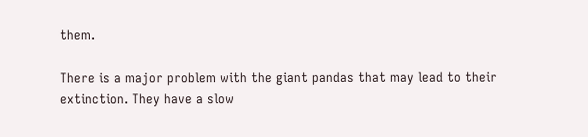them.

There is a major problem with the giant pandas that may lead to their extinction. They have a slow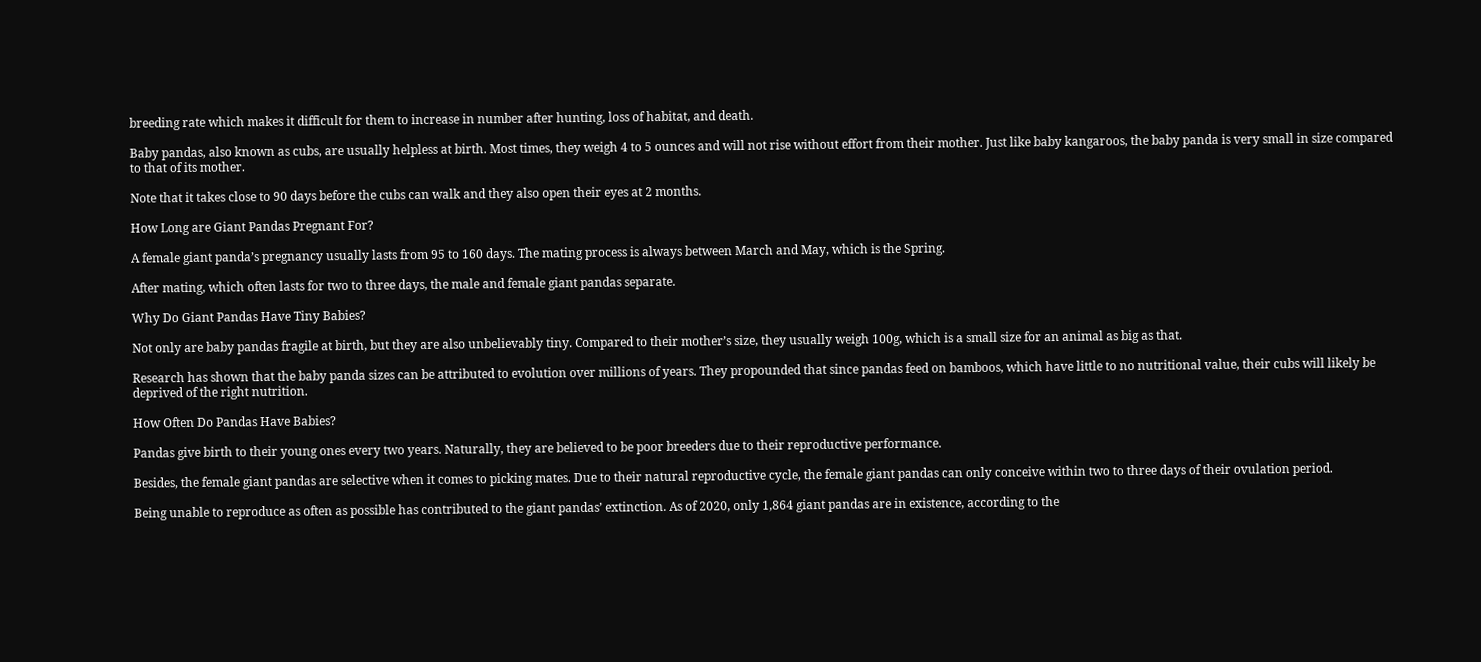breeding rate which makes it difficult for them to increase in number after hunting, loss of habitat, and death.

Baby pandas, also known as cubs, are usually helpless at birth. Most times, they weigh 4 to 5 ounces and will not rise without effort from their mother. Just like baby kangaroos, the baby panda is very small in size compared to that of its mother.

Note that it takes close to 90 days before the cubs can walk and they also open their eyes at 2 months.

How Long are Giant Pandas Pregnant For?

A female giant panda’s pregnancy usually lasts from 95 to 160 days. The mating process is always between March and May, which is the Spring.

After mating, which often lasts for two to three days, the male and female giant pandas separate.

Why Do Giant Pandas Have Tiny Babies?

Not only are baby pandas fragile at birth, but they are also unbelievably tiny. Compared to their mother’s size, they usually weigh 100g, which is a small size for an animal as big as that.

Research has shown that the baby panda sizes can be attributed to evolution over millions of years. They propounded that since pandas feed on bamboos, which have little to no nutritional value, their cubs will likely be deprived of the right nutrition.

How Often Do Pandas Have Babies?

Pandas give birth to their young ones every two years. Naturally, they are believed to be poor breeders due to their reproductive performance.

Besides, the female giant pandas are selective when it comes to picking mates. Due to their natural reproductive cycle, the female giant pandas can only conceive within two to three days of their ovulation period.

Being unable to reproduce as often as possible has contributed to the giant pandas’ extinction. As of 2020, only 1,864 giant pandas are in existence, according to the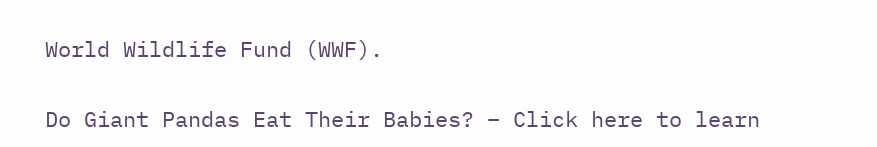World Wildlife Fund (WWF).

Do Giant Pandas Eat Their Babies? – Click here to learn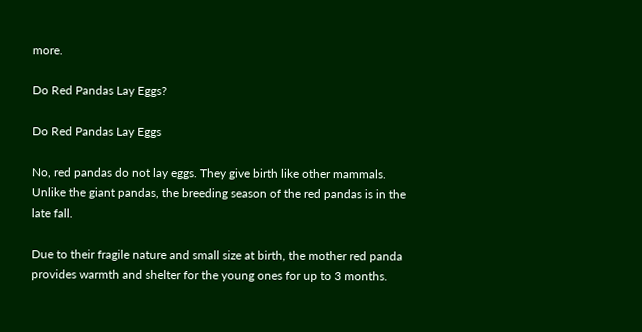more.

Do Red Pandas Lay Eggs?

Do Red Pandas Lay Eggs

No, red pandas do not lay eggs. They give birth like other mammals. Unlike the giant pandas, the breeding season of the red pandas is in the late fall.

Due to their fragile nature and small size at birth, the mother red panda provides warmth and shelter for the young ones for up to 3 months.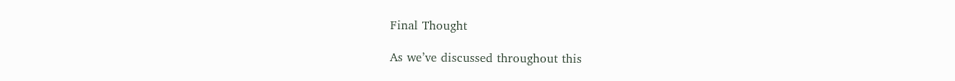Final Thought

As we’ve discussed throughout this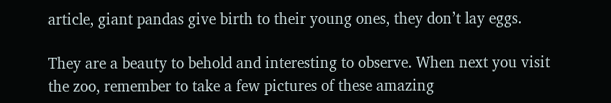article, giant pandas give birth to their young ones, they don’t lay eggs.

They are a beauty to behold and interesting to observe. When next you visit the zoo, remember to take a few pictures of these amazing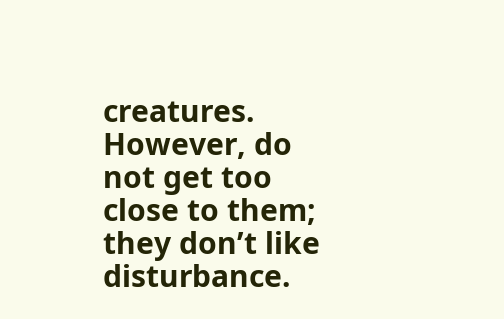creatures.
However, do not get too close to them; they don’t like disturbance.